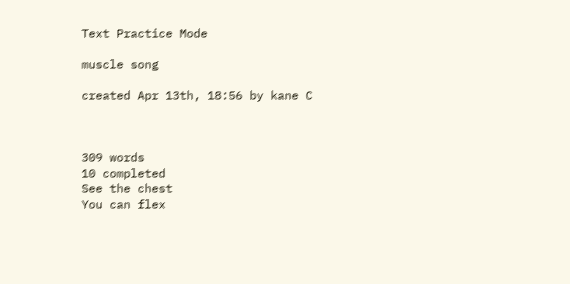Text Practice Mode

muscle song

created Apr 13th, 18:56 by kane C



309 words
10 completed
See the chest
You can flex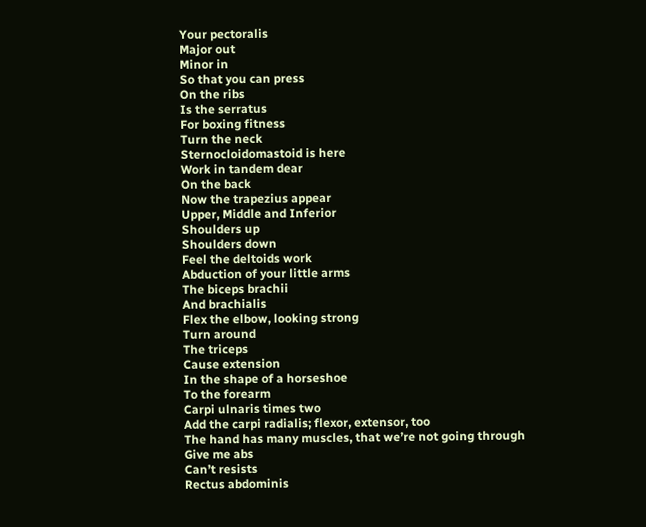Your pectoralis
Major out
Minor in
So that you can press
On the ribs
Is the serratus
For boxing fitness
Turn the neck
Sternocloidomastoid is here
Work in tandem dear
On the back
Now the trapezius appear
Upper, Middle and Inferior
Shoulders up
Shoulders down
Feel the deltoids work
Abduction of your little arms
The biceps brachii
And brachialis
Flex the elbow, looking strong
Turn around
The triceps
Cause extension
In the shape of a horseshoe
To the forearm
Carpi ulnaris times two
Add the carpi radialis; flexor, extensor, too
The hand has many muscles, that we’re not going through
Give me abs
Can’t resists
Rectus abdominis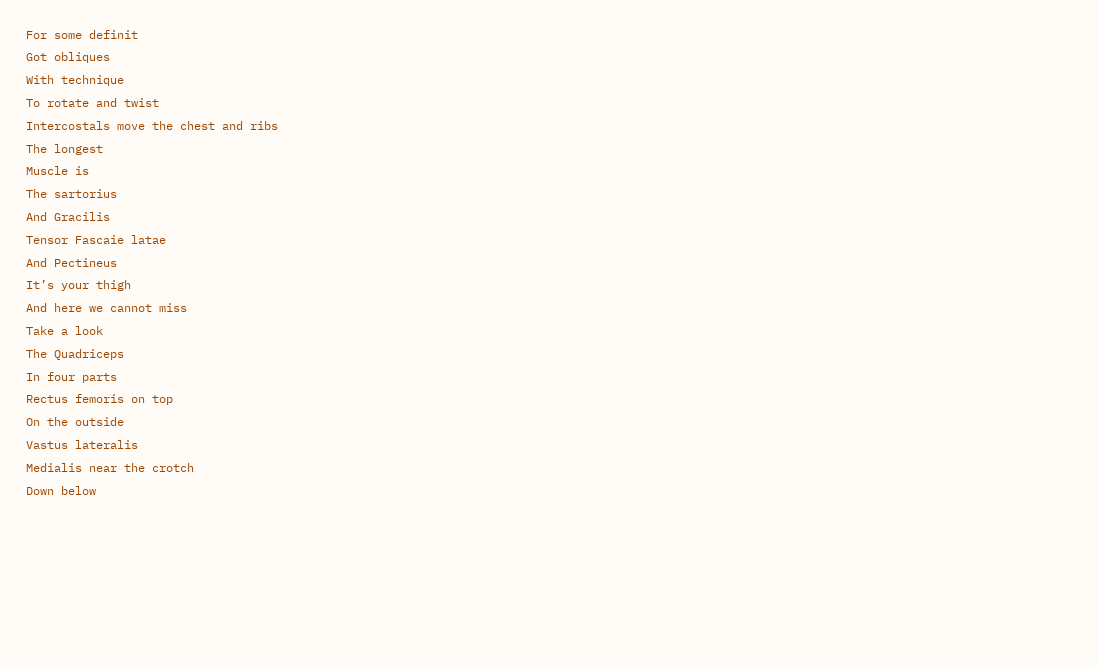For some definit
Got obliques
With technique
To rotate and twist
Intercostals move the chest and ribs
The longest
Muscle is
The sartorius
And Gracilis
Tensor Fascaie latae
And Pectineus
It’s your thigh
And here we cannot miss
Take a look
The Quadriceps
In four parts
Rectus femoris on top
On the outside
Vastus lateralis
Medialis near the crotch
Down below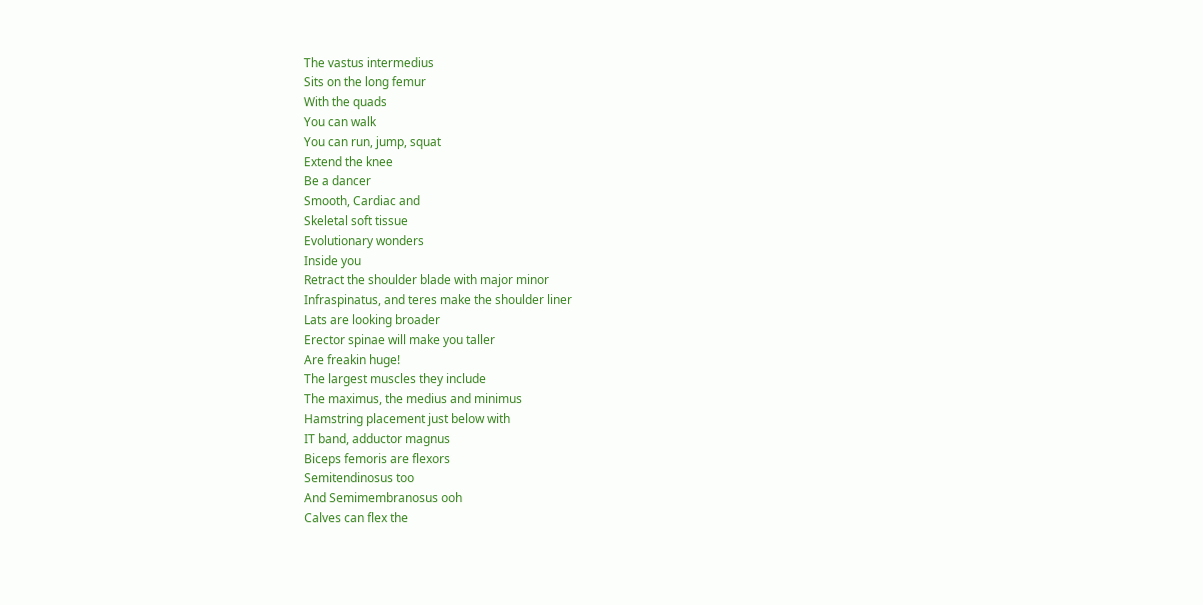The vastus intermedius
Sits on the long femur
With the quads
You can walk
You can run, jump, squat
Extend the knee
Be a dancer
Smooth, Cardiac and
Skeletal soft tissue
Evolutionary wonders
Inside you
Retract the shoulder blade with major minor
Infraspinatus, and teres make the shoulder liner
Lats are looking broader
Erector spinae will make you taller
Are freakin huge!
The largest muscles they include
The maximus, the medius and minimus
Hamstring placement just below with
IT band, adductor magnus
Biceps femoris are flexors
Semitendinosus too
And Semimembranosus ooh
Calves can flex the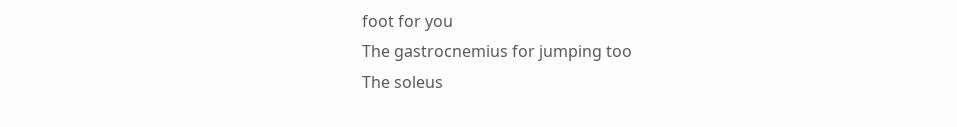foot for you
The gastrocnemius for jumping too
The soleus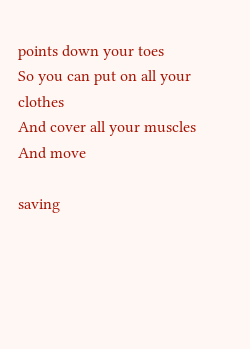points down your toes
So you can put on all your clothes
And cover all your muscles
And move

saving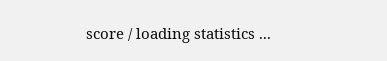score / loading statistics ...